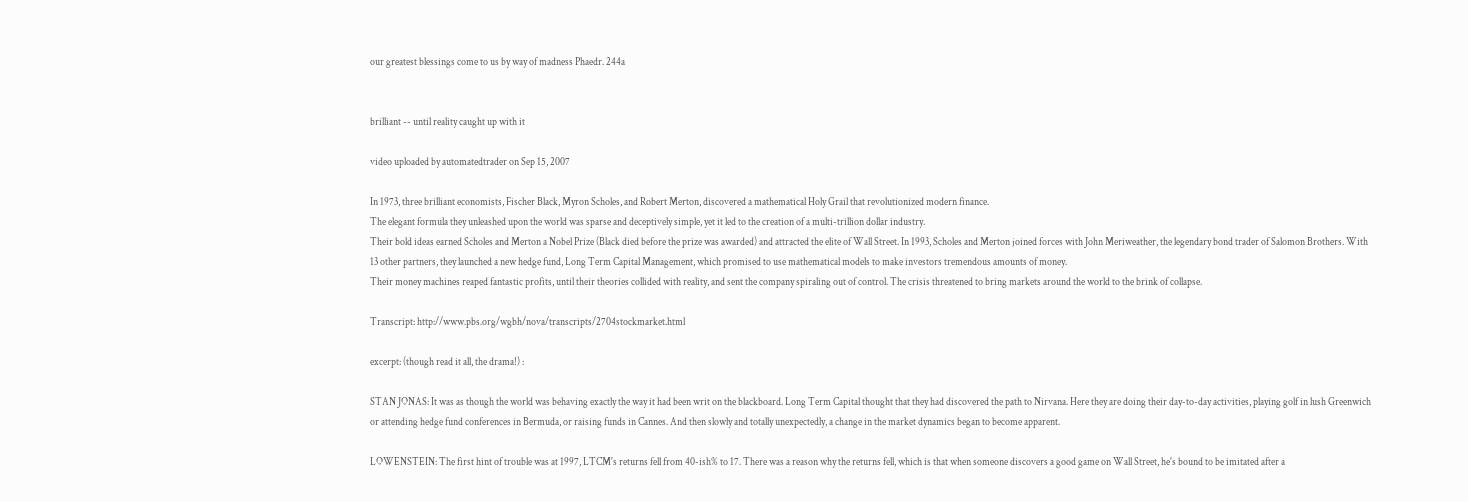our greatest blessings come to us by way of madness Phaedr. 244a


brilliant -- until reality caught up with it

video uploaded by automatedtrader on Sep 15, 2007

In 1973, three brilliant economists, Fischer Black, Myron Scholes, and Robert Merton, discovered a mathematical Holy Grail that revolutionized modern finance.
The elegant formula they unleashed upon the world was sparse and deceptively simple, yet it led to the creation of a multi-trillion dollar industry.
Their bold ideas earned Scholes and Merton a Nobel Prize (Black died before the prize was awarded) and attracted the elite of Wall Street. In 1993, Scholes and Merton joined forces with John Meriweather, the legendary bond trader of Salomon Brothers. With 13 other partners, they launched a new hedge fund, Long Term Capital Management, which promised to use mathematical models to make investors tremendous amounts of money.
Their money machines reaped fantastic profits, until their theories collided with reality, and sent the company spiraling out of control. The crisis threatened to bring markets around the world to the brink of collapse.

Transcript: http://www.pbs.org/wgbh/nova/transcripts/2704stockmarket.html

excerpt: (though read it all, the drama!) :

STAN JONAS: It was as though the world was behaving exactly the way it had been writ on the blackboard. Long Term Capital thought that they had discovered the path to Nirvana. Here they are doing their day-to-day activities, playing golf in lush Greenwich or attending hedge fund conferences in Bermuda, or raising funds in Cannes. And then slowly and totally unexpectedly, a change in the market dynamics began to become apparent.

LOWENSTEIN: The first hint of trouble was at 1997, LTCM's returns fell from 40-ish% to 17. There was a reason why the returns fell, which is that when someone discovers a good game on Wall Street, he's bound to be imitated after a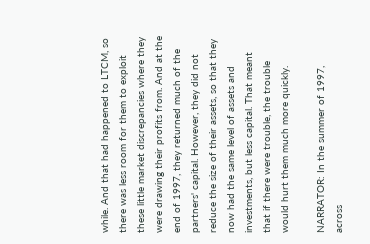while. And that had happened to LTCM, so there was less room for them to exploit these little market discrepancies where they were drawing their profits from. And at the end of 1997, they returned much of the partners' capital. However, they did not reduce the size of their assets, so that they now had the same level of assets and investments, but less capital. That meant that if there were trouble, the trouble would hurt them much more quickly.

NARRATOR: In the summer of 1997, across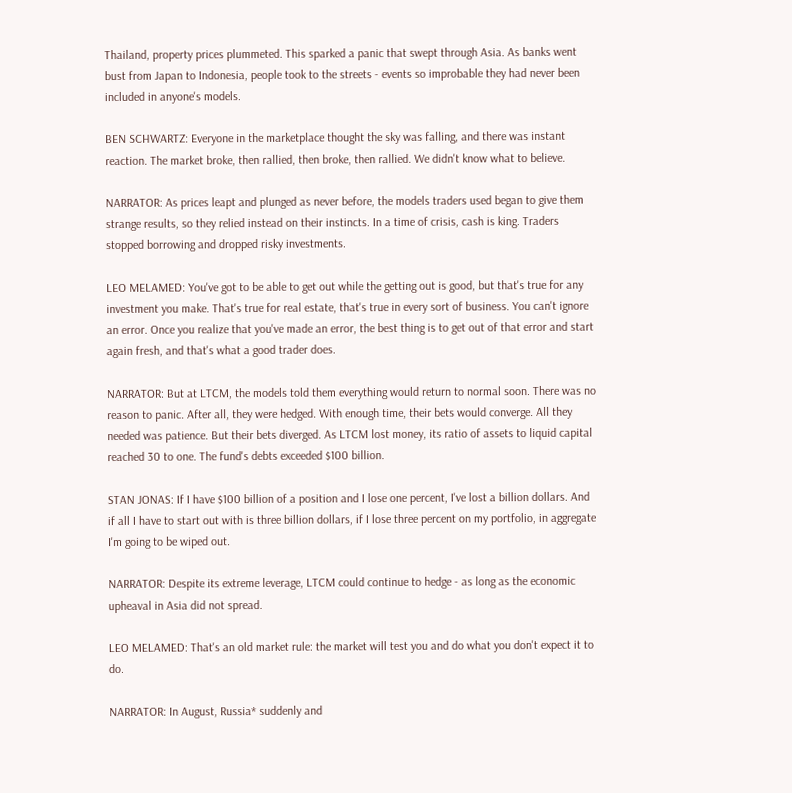Thailand, property prices plummeted. This sparked a panic that swept through Asia. As banks went bust from Japan to Indonesia, people took to the streets - events so improbable they had never been included in anyone's models.

BEN SCHWARTZ: Everyone in the marketplace thought the sky was falling, and there was instant reaction. The market broke, then rallied, then broke, then rallied. We didn't know what to believe.

NARRATOR: As prices leapt and plunged as never before, the models traders used began to give them strange results, so they relied instead on their instincts. In a time of crisis, cash is king. Traders stopped borrowing and dropped risky investments.

LEO MELAMED: You've got to be able to get out while the getting out is good, but that's true for any investment you make. That's true for real estate, that's true in every sort of business. You can't ignore an error. Once you realize that you've made an error, the best thing is to get out of that error and start again fresh, and that's what a good trader does.

NARRATOR: But at LTCM, the models told them everything would return to normal soon. There was no reason to panic. After all, they were hedged. With enough time, their bets would converge. All they needed was patience. But their bets diverged. As LTCM lost money, its ratio of assets to liquid capital reached 30 to one. The fund's debts exceeded $100 billion.

STAN JONAS: If I have $100 billion of a position and I lose one percent, I've lost a billion dollars. And if all I have to start out with is three billion dollars, if I lose three percent on my portfolio, in aggregate I'm going to be wiped out.

NARRATOR: Despite its extreme leverage, LTCM could continue to hedge - as long as the economic upheaval in Asia did not spread.

LEO MELAMED: That's an old market rule: the market will test you and do what you don't expect it to do.

NARRATOR: In August, Russia* suddenly and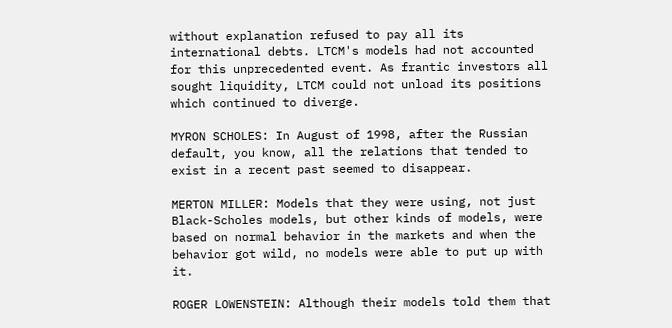without explanation refused to pay all its international debts. LTCM's models had not accounted for this unprecedented event. As frantic investors all sought liquidity, LTCM could not unload its positions which continued to diverge.

MYRON SCHOLES: In August of 1998, after the Russian default, you know, all the relations that tended to exist in a recent past seemed to disappear.

MERTON MILLER: Models that they were using, not just Black-Scholes models, but other kinds of models, were based on normal behavior in the markets and when the behavior got wild, no models were able to put up with it.

ROGER LOWENSTEIN: Although their models told them that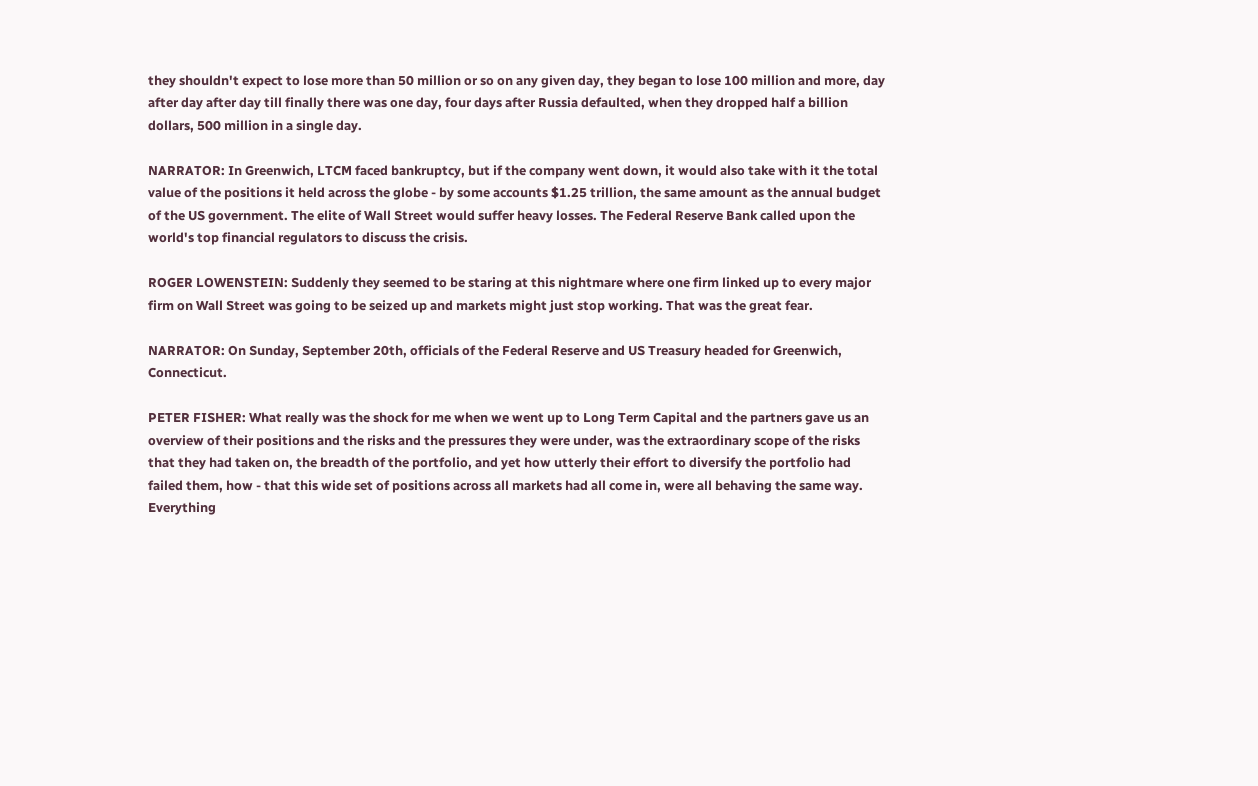they shouldn't expect to lose more than 50 million or so on any given day, they began to lose 100 million and more, day after day after day till finally there was one day, four days after Russia defaulted, when they dropped half a billion dollars, 500 million in a single day.

NARRATOR: In Greenwich, LTCM faced bankruptcy, but if the company went down, it would also take with it the total value of the positions it held across the globe - by some accounts $1.25 trillion, the same amount as the annual budget of the US government. The elite of Wall Street would suffer heavy losses. The Federal Reserve Bank called upon the world's top financial regulators to discuss the crisis.

ROGER LOWENSTEIN: Suddenly they seemed to be staring at this nightmare where one firm linked up to every major firm on Wall Street was going to be seized up and markets might just stop working. That was the great fear.

NARRATOR: On Sunday, September 20th, officials of the Federal Reserve and US Treasury headed for Greenwich, Connecticut.

PETER FISHER: What really was the shock for me when we went up to Long Term Capital and the partners gave us an overview of their positions and the risks and the pressures they were under, was the extraordinary scope of the risks that they had taken on, the breadth of the portfolio, and yet how utterly their effort to diversify the portfolio had failed them, how - that this wide set of positions across all markets had all come in, were all behaving the same way. Everything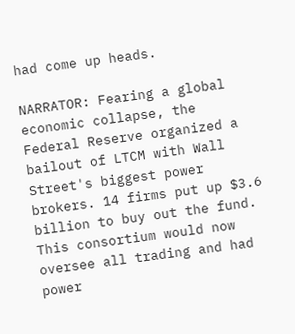had come up heads.

NARRATOR: Fearing a global economic collapse, the Federal Reserve organized a bailout of LTCM with Wall Street's biggest power brokers. 14 firms put up $3.6 billion to buy out the fund. This consortium would now oversee all trading and had power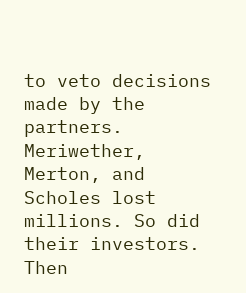to veto decisions made by the partners. Meriwether, Merton, and Scholes lost millions. So did their investors. Then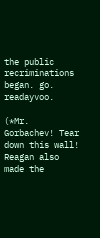the public recriminations began. go. readayvoo.

(*Mr. Gorbachev! Tear down this wall! Reagan also made the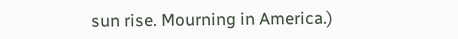sun rise. Mourning in America.)